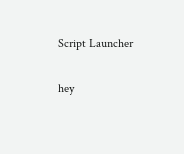Script Launcher

hey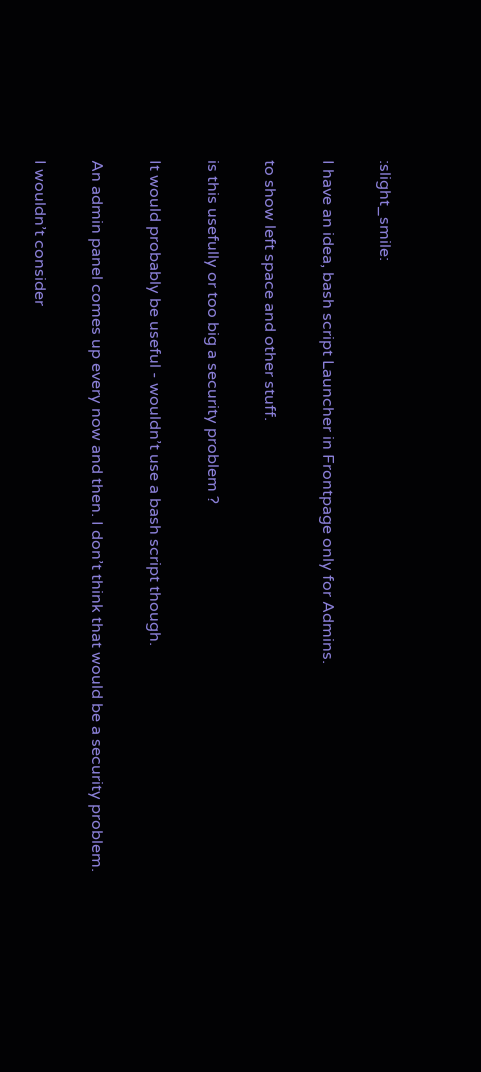:slight_smile:

I have an idea, bash script Launcher in Frontpage only for Admins.

to show left space and other stuff.

is this usefully or too big a security problem ?

It would probably be useful - wouldn’t use a bash script though.

An admin panel comes up every now and then. I don’t think that would be a security problem.

I wouldn’t consider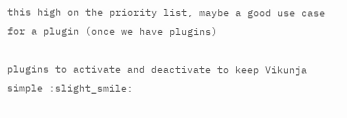this high on the priority list, maybe a good use case for a plugin (once we have plugins)

plugins to activate and deactivate to keep Vikunja simple :slight_smile: